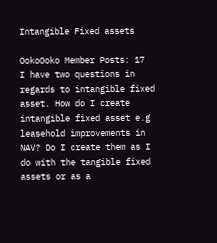Intangible Fixed assets

OokoOoko Member Posts: 17
I have two questions in regards to intangible fixed asset. How do I create intangible fixed asset e.g leasehold improvements in NAV? Do I create them as I do with the tangible fixed assets or as a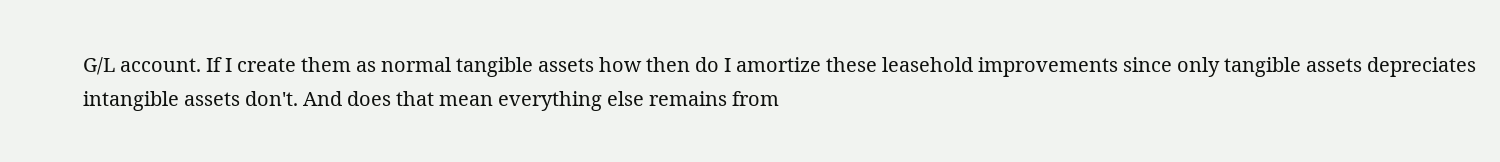G/L account. If I create them as normal tangible assets how then do I amortize these leasehold improvements since only tangible assets depreciates intangible assets don't. And does that mean everything else remains from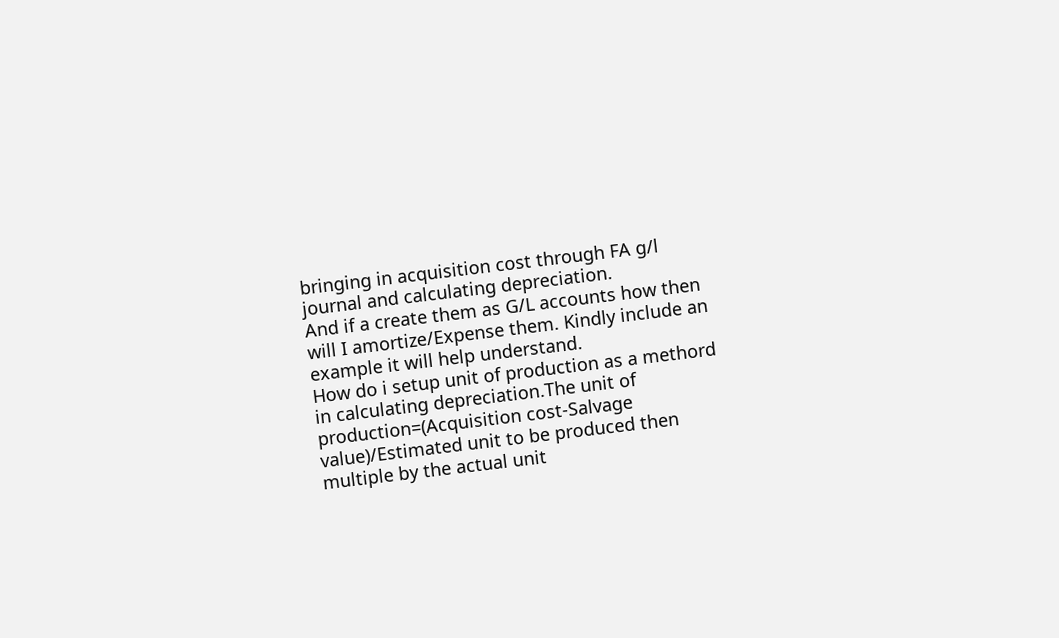bringing in acquisition cost through FA g/l journal and calculating depreciation.
And if a create them as G/L accounts how then will I amortize/Expense them. Kindly include an example it will help understand.
How do i setup unit of production as a methord in calculating depreciation.The unit of production=(Acquisition cost-Salvage value)/Estimated unit to be produced then multiple by the actual unit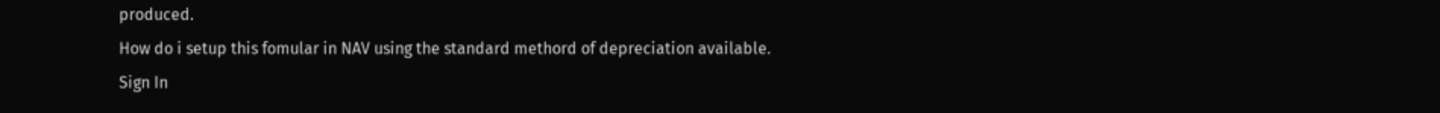produced.
How do i setup this fomular in NAV using the standard methord of depreciation available.
Sign In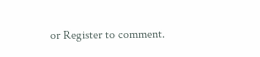or Register to comment.